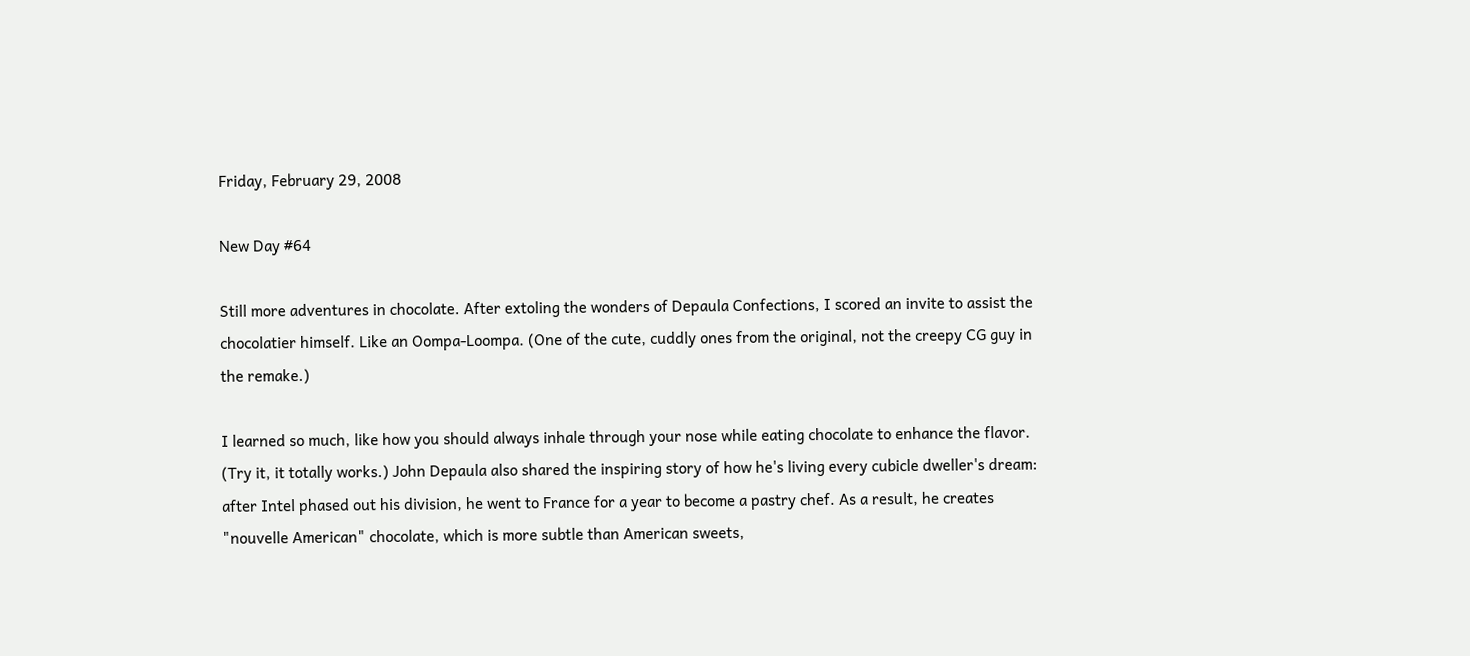Friday, February 29, 2008

New Day #64

Still more adventures in chocolate. After extoling the wonders of Depaula Confections, I scored an invite to assist the chocolatier himself. Like an Oompa-Loompa. (One of the cute, cuddly ones from the original, not the creepy CG guy in the remake.)

I learned so much, like how you should always inhale through your nose while eating chocolate to enhance the flavor. (Try it, it totally works.) John Depaula also shared the inspiring story of how he's living every cubicle dweller's dream: after Intel phased out his division, he went to France for a year to become a pastry chef. As a result, he creates "nouvelle American" chocolate, which is more subtle than American sweets,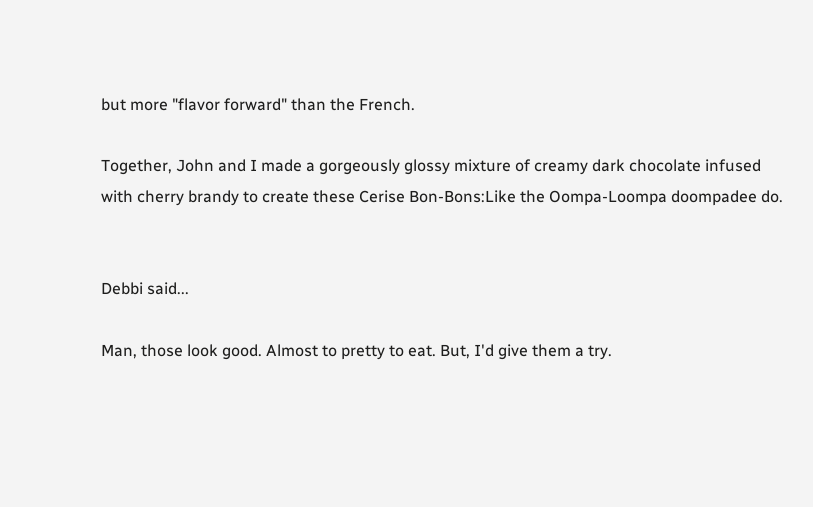but more "flavor forward" than the French.

Together, John and I made a gorgeously glossy mixture of creamy dark chocolate infused with cherry brandy to create these Cerise Bon-Bons:Like the Oompa-Loompa doompadee do.


Debbi said...

Man, those look good. Almost to pretty to eat. But, I'd give them a try.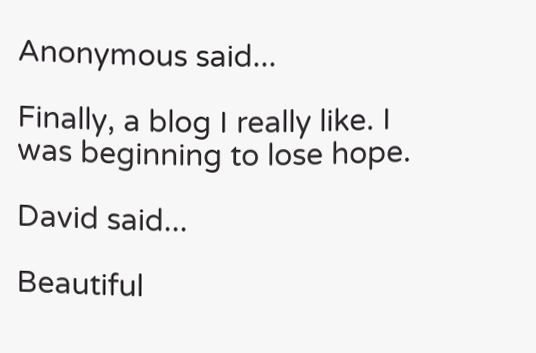Anonymous said...

Finally, a blog I really like. I was beginning to lose hope.

David said...

Beautiful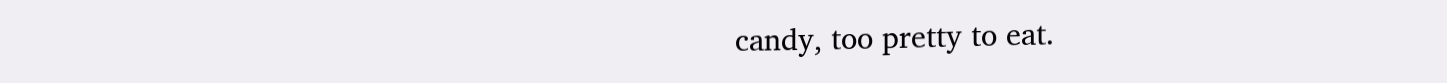candy, too pretty to eat.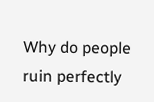Why do people ruin perfectly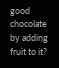good chocolate by adding fruit to it?